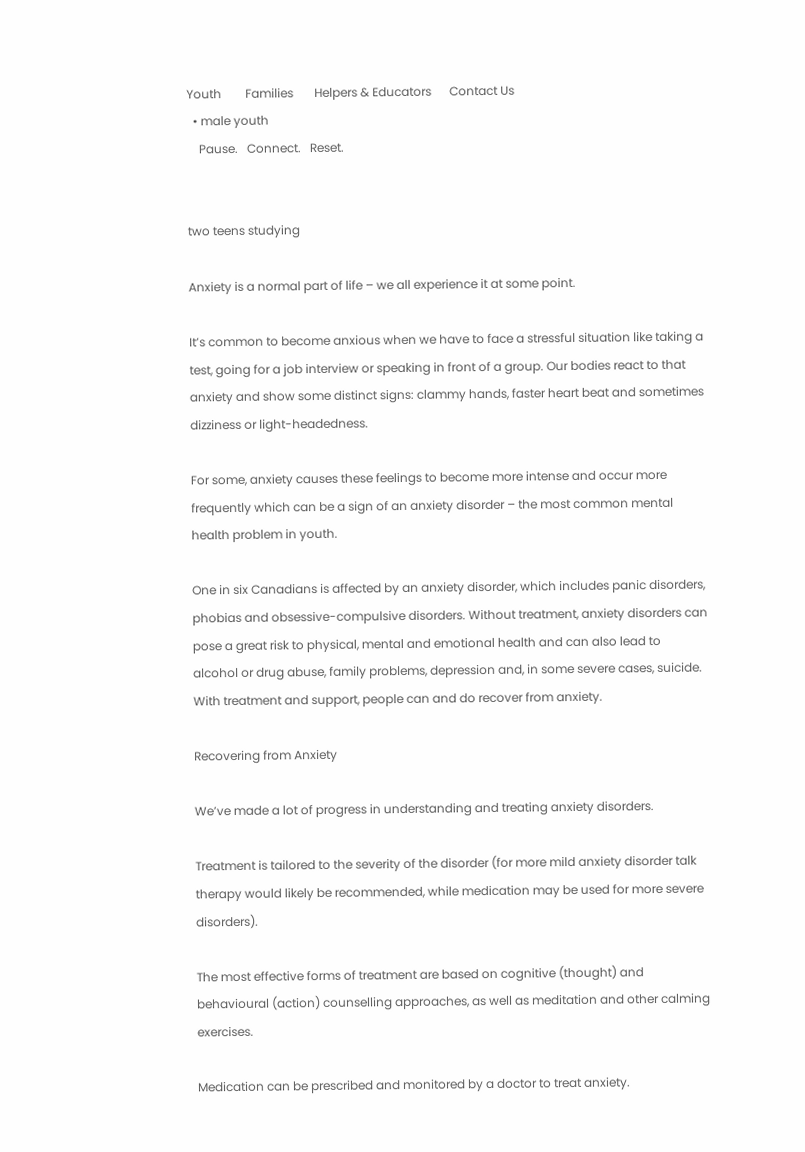Youth        Families       Helpers & Educators      Contact Us
  • male youth
    Pause.   Connect.   Reset.


two teens studying

Anxiety is a normal part of life – we all experience it at some point.

It’s common to become anxious when we have to face a stressful situation like taking a test, going for a job interview or speaking in front of a group. Our bodies react to that anxiety and show some distinct signs: clammy hands, faster heart beat and sometimes dizziness or light-headedness.

For some, anxiety causes these feelings to become more intense and occur more frequently which can be a sign of an anxiety disorder – the most common mental health problem in youth.

One in six Canadians is affected by an anxiety disorder, which includes panic disorders, phobias and obsessive-compulsive disorders. Without treatment, anxiety disorders can pose a great risk to physical, mental and emotional health and can also lead to alcohol or drug abuse, family problems, depression and, in some severe cases, suicide. With treatment and support, people can and do recover from anxiety.

Recovering from Anxiety

We’ve made a lot of progress in understanding and treating anxiety disorders.

Treatment is tailored to the severity of the disorder (for more mild anxiety disorder talk therapy would likely be recommended, while medication may be used for more severe disorders).

The most effective forms of treatment are based on cognitive (thought) and behavioural (action) counselling approaches, as well as meditation and other calming exercises.

Medication can be prescribed and monitored by a doctor to treat anxiety.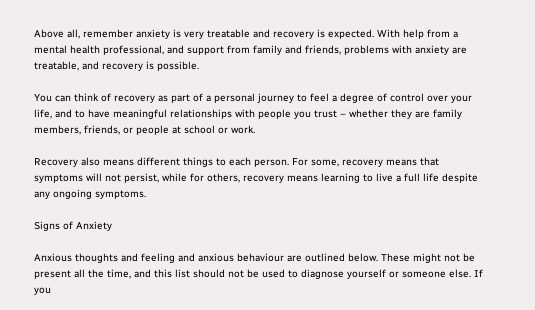Above all, remember anxiety is very treatable and recovery is expected. With help from a mental health professional, and support from family and friends, problems with anxiety are treatable, and recovery is possible.

You can think of recovery as part of a personal journey to feel a degree of control over your life, and to have meaningful relationships with people you trust – whether they are family members, friends, or people at school or work.

Recovery also means different things to each person. For some, recovery means that symptoms will not persist, while for others, recovery means learning to live a full life despite any ongoing symptoms.

Signs of Anxiety

Anxious thoughts and feeling and anxious behaviour are outlined below. These might not be present all the time, and this list should not be used to diagnose yourself or someone else. If you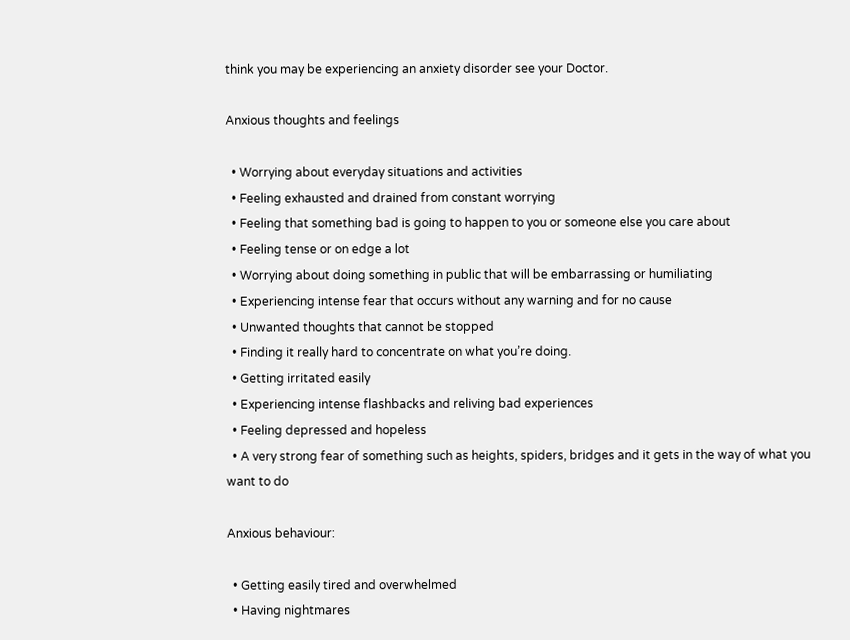think you may be experiencing an anxiety disorder see your Doctor.

Anxious thoughts and feelings

  • Worrying about everyday situations and activities
  • Feeling exhausted and drained from constant worrying
  • Feeling that something bad is going to happen to you or someone else you care about
  • Feeling tense or on edge a lot
  • Worrying about doing something in public that will be embarrassing or humiliating
  • Experiencing intense fear that occurs without any warning and for no cause
  • Unwanted thoughts that cannot be stopped
  • Finding it really hard to concentrate on what you’re doing.
  • Getting irritated easily
  • Experiencing intense flashbacks and reliving bad experiences
  • Feeling depressed and hopeless
  • A very strong fear of something such as heights, spiders, bridges and it gets in the way of what you want to do

Anxious behaviour:

  • Getting easily tired and overwhelmed
  • Having nightmares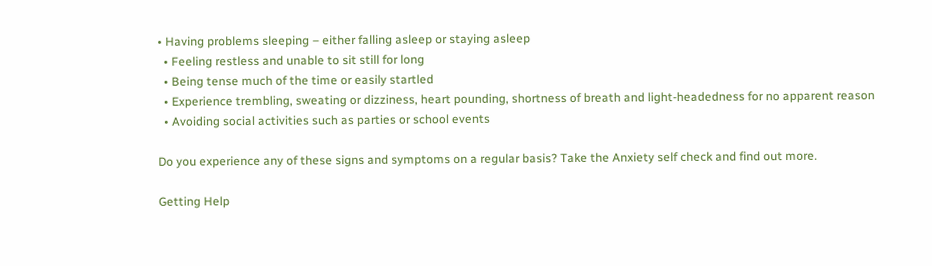• Having problems sleeping – either falling asleep or staying asleep
  • Feeling restless and unable to sit still for long
  • Being tense much of the time or easily startled
  • Experience trembling, sweating or dizziness, heart pounding, shortness of breath and light-headedness for no apparent reason
  • Avoiding social activities such as parties or school events

Do you experience any of these signs and symptoms on a regular basis? Take the Anxiety self check and find out more.

Getting Help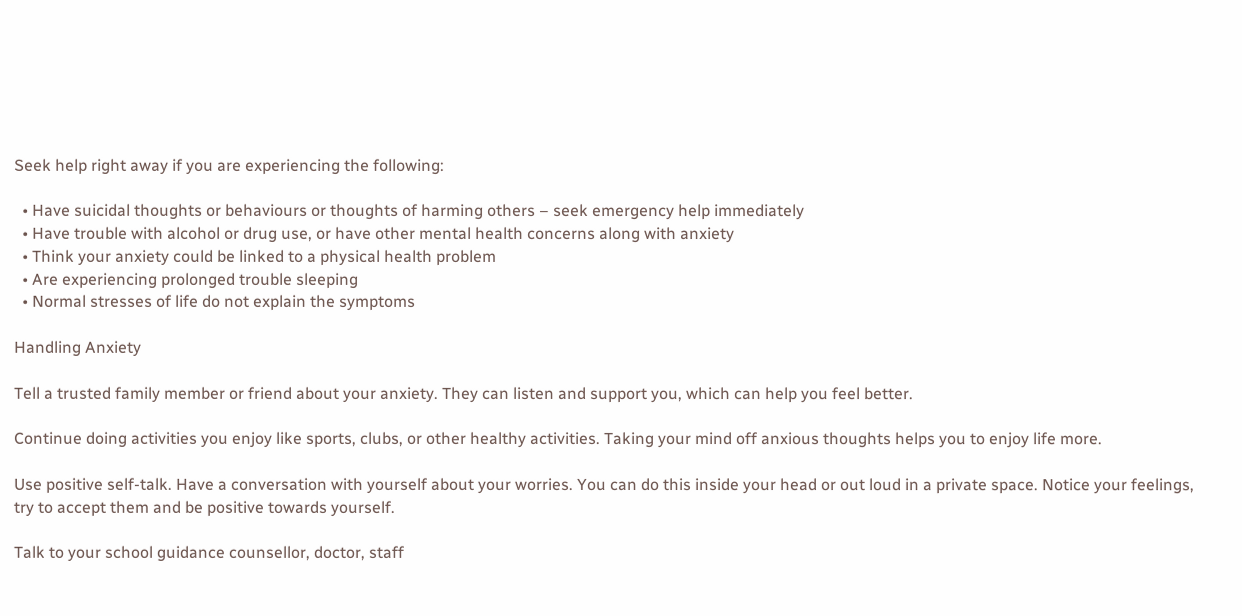Seek help right away if you are experiencing the following:

  • Have suicidal thoughts or behaviours or thoughts of harming others – seek emergency help immediately
  • Have trouble with alcohol or drug use, or have other mental health concerns along with anxiety
  • Think your anxiety could be linked to a physical health problem
  • Are experiencing prolonged trouble sleeping
  • Normal stresses of life do not explain the symptoms

Handling Anxiety

Tell a trusted family member or friend about your anxiety. They can listen and support you, which can help you feel better.

Continue doing activities you enjoy like sports, clubs, or other healthy activities. Taking your mind off anxious thoughts helps you to enjoy life more.

Use positive self-talk. Have a conversation with yourself about your worries. You can do this inside your head or out loud in a private space. Notice your feelings, try to accept them and be positive towards yourself.

Talk to your school guidance counsellor, doctor, staff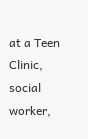at a Teen Clinic, social worker,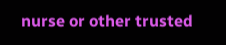nurse or other trusted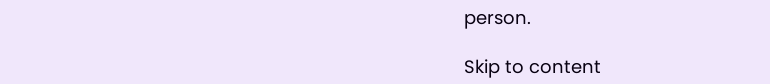person.

Skip to content